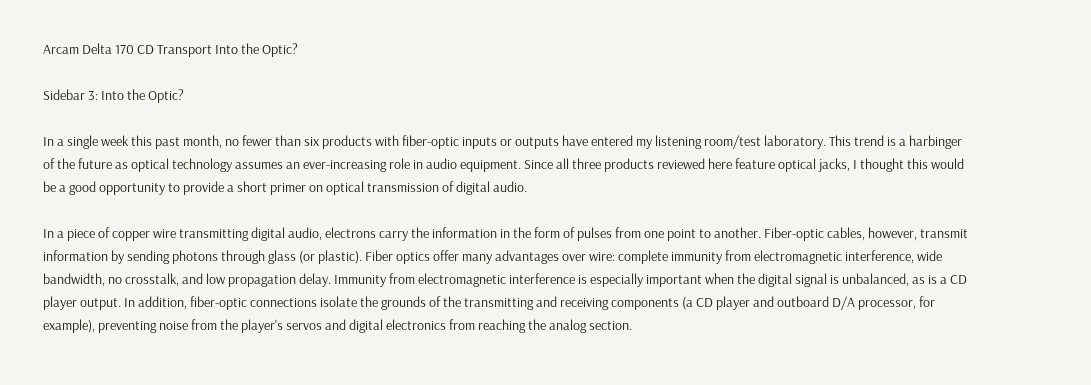Arcam Delta 170 CD Transport Into the Optic?

Sidebar 3: Into the Optic?

In a single week this past month, no fewer than six products with fiber-optic inputs or outputs have entered my listening room/test laboratory. This trend is a harbinger of the future as optical technology assumes an ever-increasing role in audio equipment. Since all three products reviewed here feature optical jacks, I thought this would be a good opportunity to provide a short primer on optical transmission of digital audio.

In a piece of copper wire transmitting digital audio, electrons carry the information in the form of pulses from one point to another. Fiber-optic cables, however, transmit information by sending photons through glass (or plastic). Fiber optics offer many advantages over wire: complete immunity from electromagnetic interference, wide bandwidth, no crosstalk, and low propagation delay. Immunity from electromagnetic interference is especially important when the digital signal is unbalanced, as is a CD player output. In addition, fiber-optic connections isolate the grounds of the transmitting and receiving components (a CD player and outboard D/A processor, for example), preventing noise from the player's servos and digital electronics from reaching the analog section.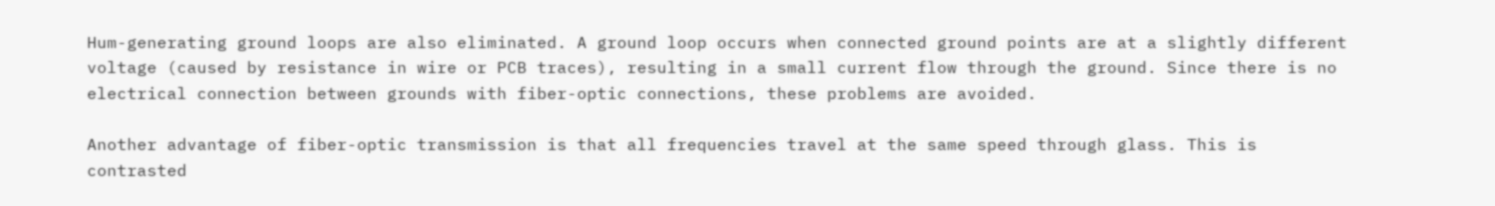Hum-generating ground loops are also eliminated. A ground loop occurs when connected ground points are at a slightly different voltage (caused by resistance in wire or PCB traces), resulting in a small current flow through the ground. Since there is no electrical connection between grounds with fiber-optic connections, these problems are avoided.

Another advantage of fiber-optic transmission is that all frequencies travel at the same speed through glass. This is contrasted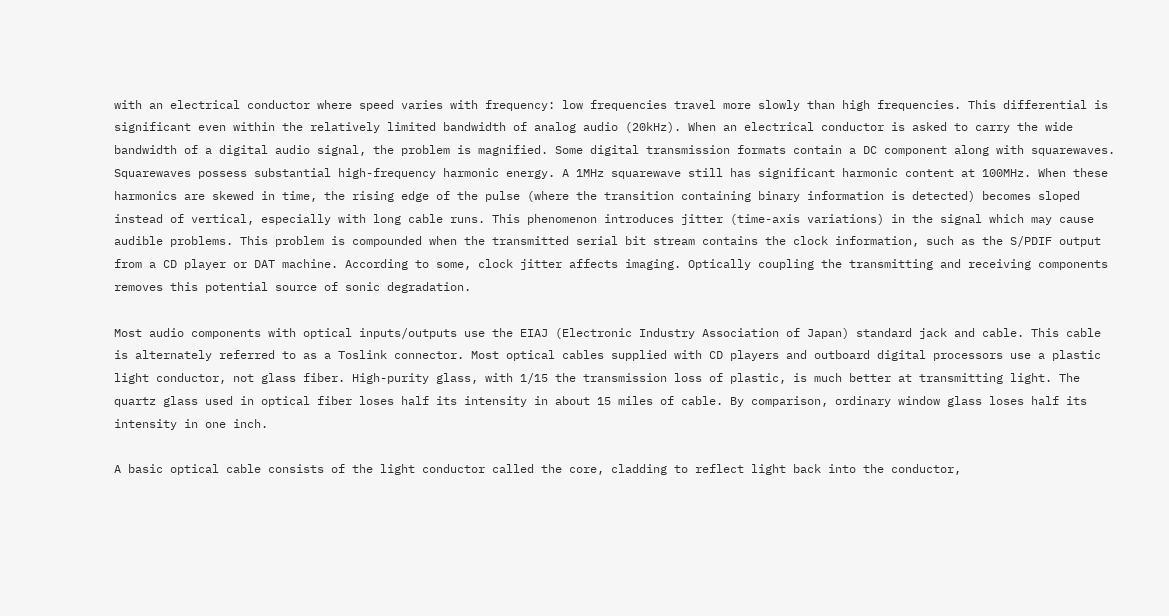with an electrical conductor where speed varies with frequency: low frequencies travel more slowly than high frequencies. This differential is significant even within the relatively limited bandwidth of analog audio (20kHz). When an electrical conductor is asked to carry the wide bandwidth of a digital audio signal, the problem is magnified. Some digital transmission formats contain a DC component along with squarewaves. Squarewaves possess substantial high-frequency harmonic energy. A 1MHz squarewave still has significant harmonic content at 100MHz. When these harmonics are skewed in time, the rising edge of the pulse (where the transition containing binary information is detected) becomes sloped instead of vertical, especially with long cable runs. This phenomenon introduces jitter (time-axis variations) in the signal which may cause audible problems. This problem is compounded when the transmitted serial bit stream contains the clock information, such as the S/PDIF output from a CD player or DAT machine. According to some, clock jitter affects imaging. Optically coupling the transmitting and receiving components removes this potential source of sonic degradation.

Most audio components with optical inputs/outputs use the EIAJ (Electronic Industry Association of Japan) standard jack and cable. This cable is alternately referred to as a Toslink connector. Most optical cables supplied with CD players and outboard digital processors use a plastic light conductor, not glass fiber. High-purity glass, with 1/15 the transmission loss of plastic, is much better at transmitting light. The quartz glass used in optical fiber loses half its intensity in about 15 miles of cable. By comparison, ordinary window glass loses half its intensity in one inch.

A basic optical cable consists of the light conductor called the core, cladding to reflect light back into the conductor,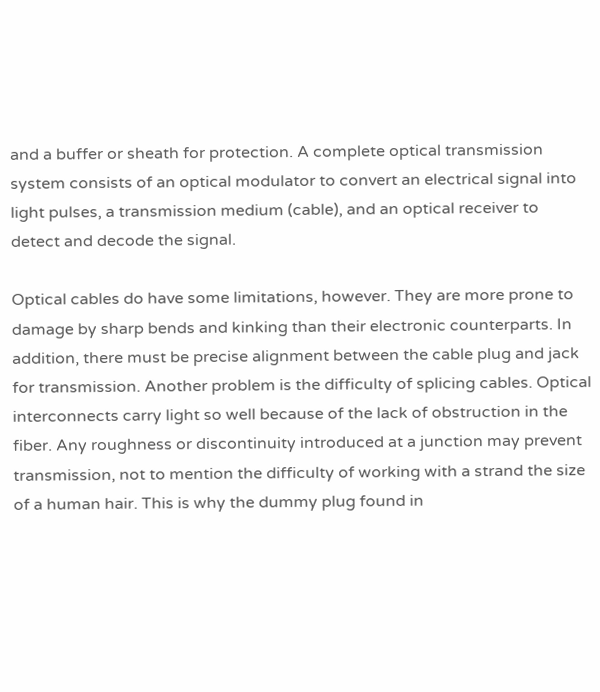and a buffer or sheath for protection. A complete optical transmission system consists of an optical modulator to convert an electrical signal into light pulses, a transmission medium (cable), and an optical receiver to detect and decode the signal.

Optical cables do have some limitations, however. They are more prone to damage by sharp bends and kinking than their electronic counterparts. In addition, there must be precise alignment between the cable plug and jack for transmission. Another problem is the difficulty of splicing cables. Optical interconnects carry light so well because of the lack of obstruction in the fiber. Any roughness or discontinuity introduced at a junction may prevent transmission, not to mention the difficulty of working with a strand the size of a human hair. This is why the dummy plug found in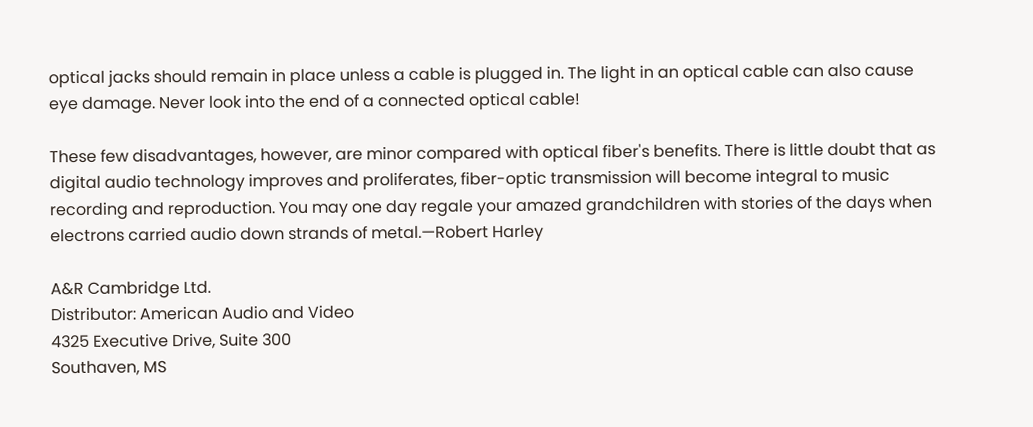optical jacks should remain in place unless a cable is plugged in. The light in an optical cable can also cause eye damage. Never look into the end of a connected optical cable!

These few disadvantages, however, are minor compared with optical fiber's benefits. There is little doubt that as digital audio technology improves and proliferates, fiber-optic transmission will become integral to music recording and reproduction. You may one day regale your amazed grandchildren with stories of the days when electrons carried audio down strands of metal.—Robert Harley

A&R Cambridge Ltd.
Distributor: American Audio and Video
4325 Executive Drive, Suite 300
Southaven, MS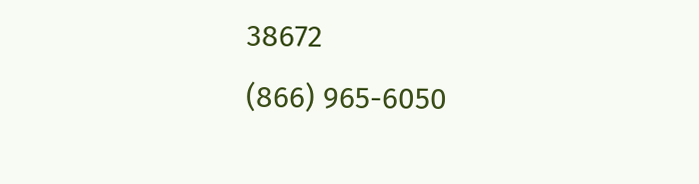38672
(866) 965-6050